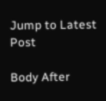Jump to Latest Post

Body After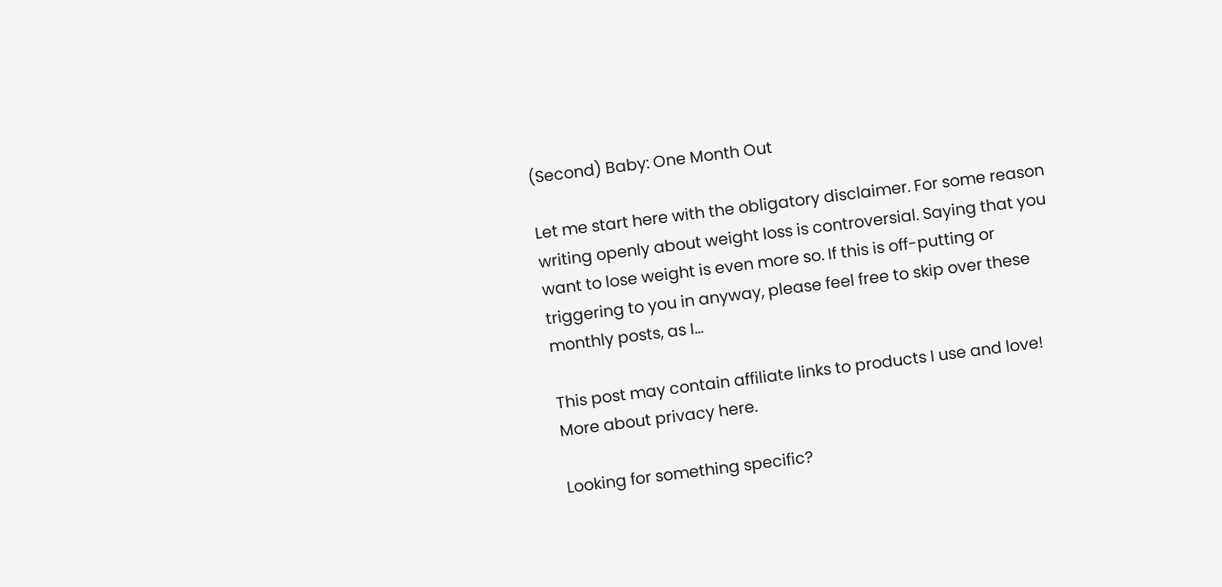(Second) Baby: One Month Out

Let me start here with the obligatory disclaimer. For some reason writing openly about weight loss is controversial. Saying that you want to lose weight is even more so. If this is off-putting or triggering to you in anyway, please feel free to skip over these monthly posts, as I...

This post may contain affiliate links to products I use and love! More about privacy here.

Looking for something specific?